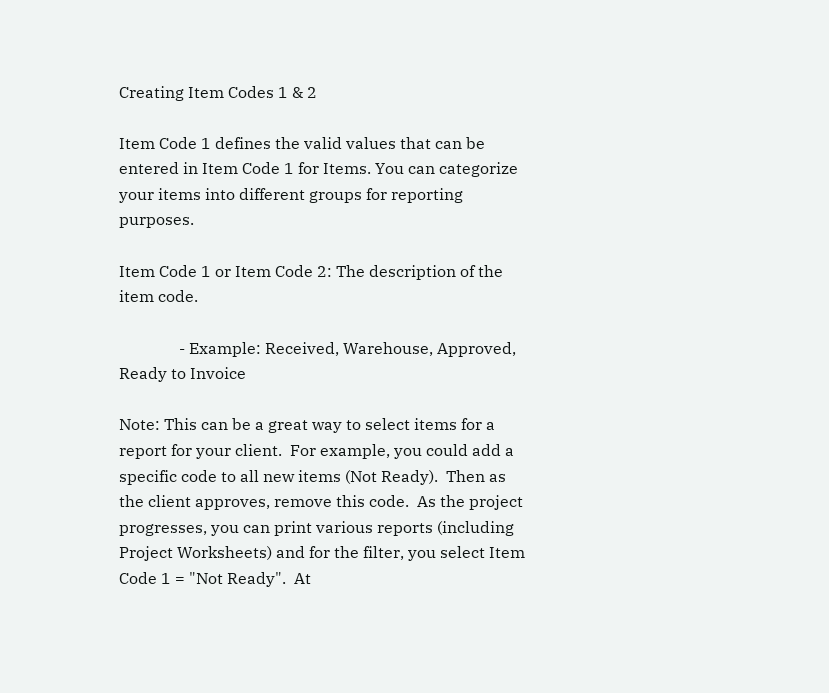Creating Item Codes 1 & 2

Item Code 1 defines the valid values that can be entered in Item Code 1 for Items. You can categorize your items into different groups for reporting purposes.

Item Code 1 or Item Code 2: The description of the item code.

               - Example: Received, Warehouse, Approved, Ready to Invoice

Note: This can be a great way to select items for a report for your client.  For example, you could add a specific code to all new items (Not Ready).  Then as the client approves, remove this code.  As the project progresses, you can print various reports (including Project Worksheets) and for the filter, you select Item Code 1 = "Not Ready".  At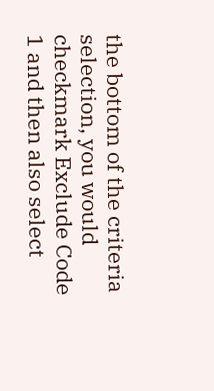the bottom of the criteria selection, you would checkmark Exclude Code 1 and then also select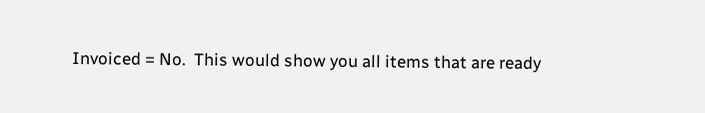Invoiced = No.  This would show you all items that are ready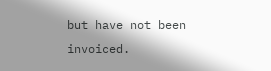but have not been invoiced.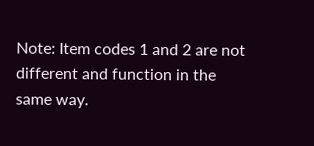Note: Item codes 1 and 2 are not different and function in the same way.